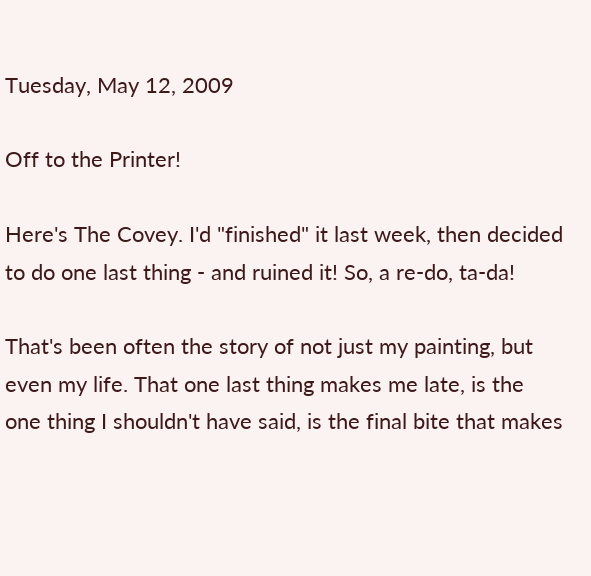Tuesday, May 12, 2009

Off to the Printer!

Here's The Covey. I'd "finished" it last week, then decided to do one last thing - and ruined it! So, a re-do, ta-da!

That's been often the story of not just my painting, but even my life. That one last thing makes me late, is the one thing I shouldn't have said, is the final bite that makes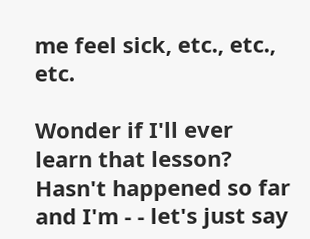me feel sick, etc., etc., etc.

Wonder if I'll ever learn that lesson? Hasn't happened so far and I'm - - let's just say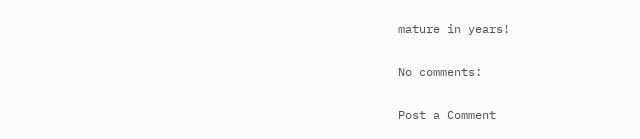mature in years!

No comments:

Post a Comment